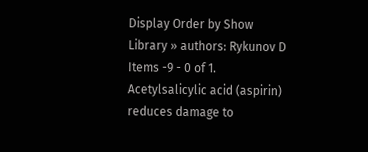Display Order by Show
Library » authors: Rykunov D
Items -9 - 0 of 1.
Acetylsalicylic acid (aspirin) reduces damage to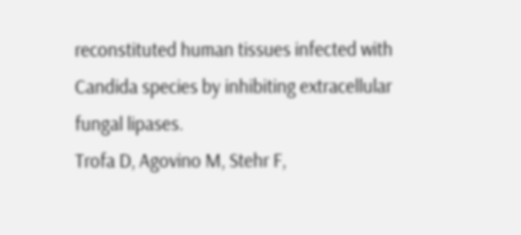reconstituted human tissues infected with Candida species by inhibiting extracellular fungal lipases.
Trofa D, Agovino M, Stehr F,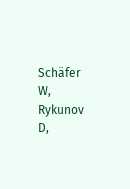Schäfer W, Rykunov D,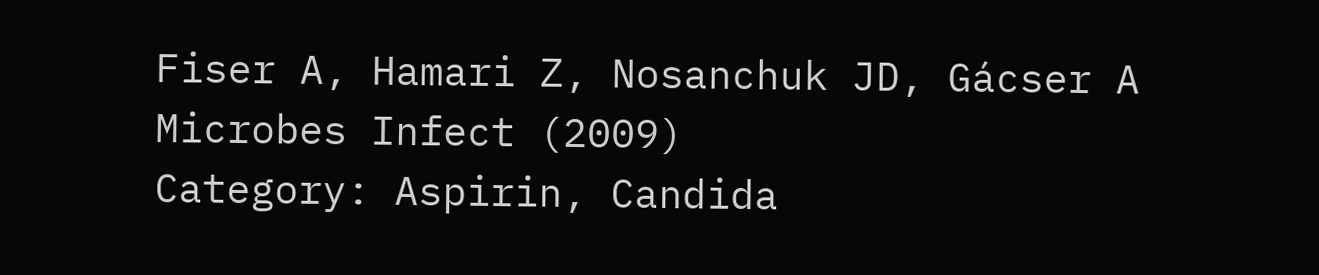Fiser A, Hamari Z, Nosanchuk JD, Gácser A
Microbes Infect (2009)
Category: Aspirin, Candida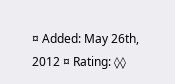¤ Added: May 26th, 2012 ¤ Rating: ◊◊